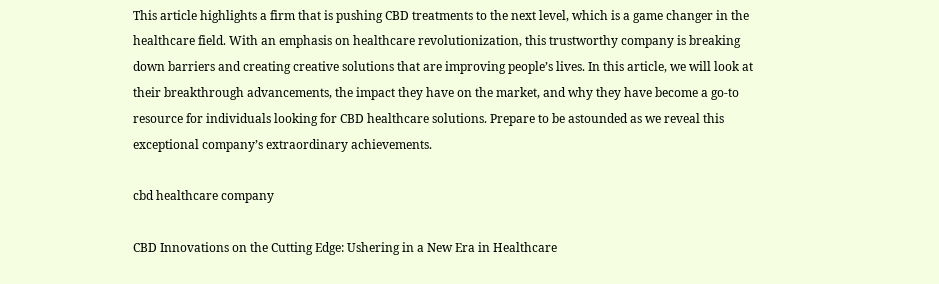This article highlights a firm that is pushing CBD treatments to the next level, which is a game changer in the healthcare field. With an emphasis on healthcare revolutionization, this trustworthy company is breaking down barriers and creating creative solutions that are improving people’s lives. In this article, we will look at their breakthrough advancements, the impact they have on the market, and why they have become a go-to resource for individuals looking for CBD healthcare solutions. Prepare to be astounded as we reveal this exceptional company’s extraordinary achievements.

cbd healthcare company

CBD Innovations on the Cutting Edge: Ushering in a New Era in Healthcare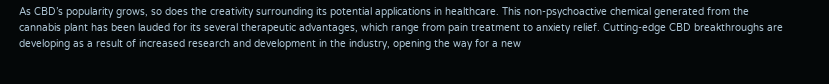As CBD’s popularity grows, so does the creativity surrounding its potential applications in healthcare. This non-psychoactive chemical generated from the cannabis plant has been lauded for its several therapeutic advantages, which range from pain treatment to anxiety relief. Cutting-edge CBD breakthroughs are developing as a result of increased research and development in the industry, opening the way for a new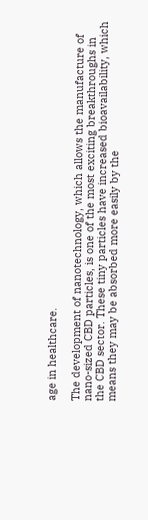age in healthcare.

The development of nanotechnology, which allows the manufacture of nano-sized CBD particles, is one of the most exciting breakthroughs in the CBD sector. These tiny particles have increased bioavailability, which means they may be absorbed more easily by the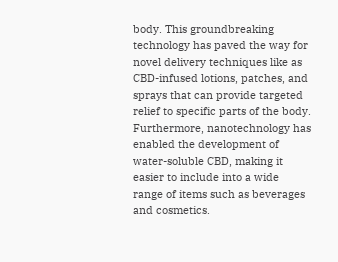body. This groundbreaking technology has paved the way for novel delivery techniques like as CBD-infused lotions, patches, and sprays that can provide targeted relief to specific parts of the body. Furthermore, nanotechnology has enabled the development of water-soluble CBD, making it easier to include into a wide range of items such as beverages and cosmetics.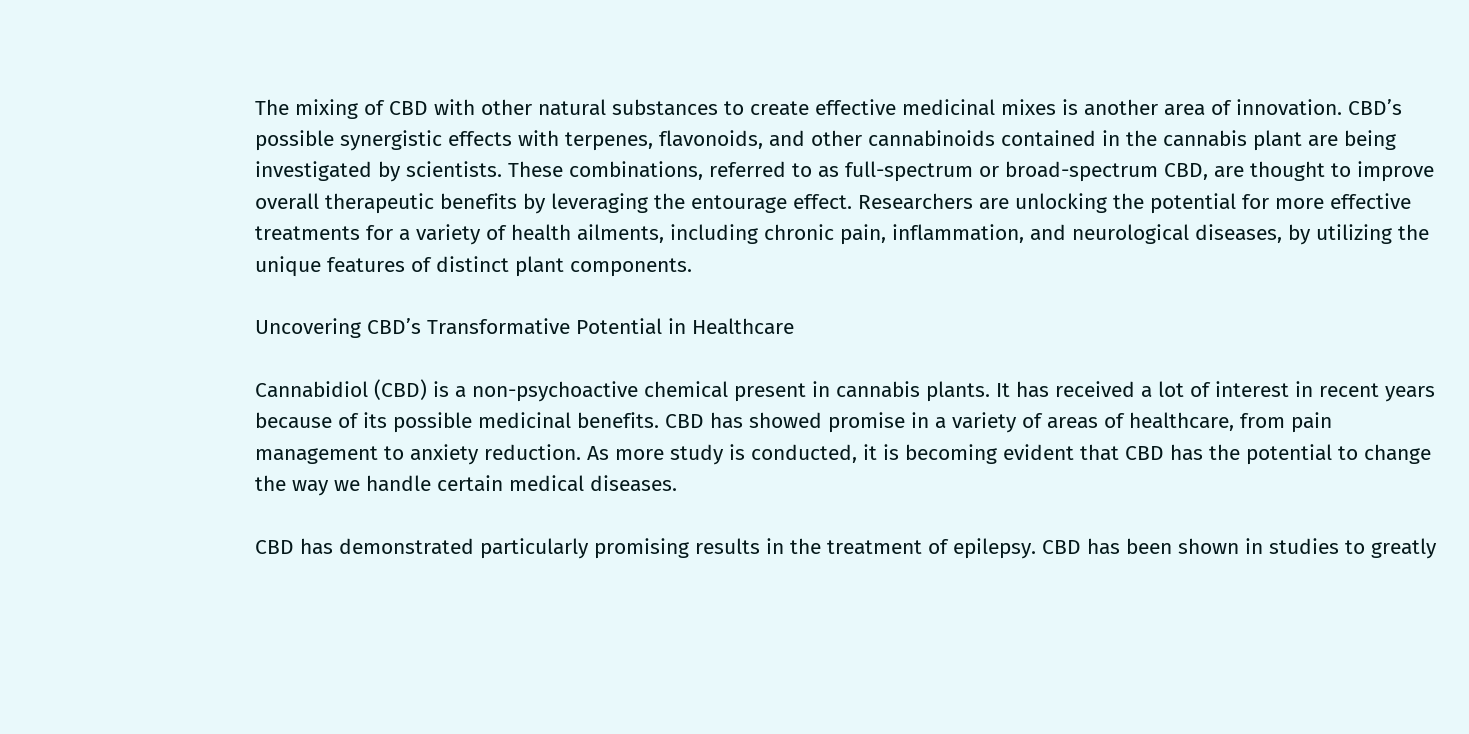The mixing of CBD with other natural substances to create effective medicinal mixes is another area of innovation. CBD’s possible synergistic effects with terpenes, flavonoids, and other cannabinoids contained in the cannabis plant are being investigated by scientists. These combinations, referred to as full-spectrum or broad-spectrum CBD, are thought to improve overall therapeutic benefits by leveraging the entourage effect. Researchers are unlocking the potential for more effective treatments for a variety of health ailments, including chronic pain, inflammation, and neurological diseases, by utilizing the unique features of distinct plant components.

Uncovering CBD’s Transformative Potential in Healthcare

Cannabidiol (CBD) is a non-psychoactive chemical present in cannabis plants. It has received a lot of interest in recent years because of its possible medicinal benefits. CBD has showed promise in a variety of areas of healthcare, from pain management to anxiety reduction. As more study is conducted, it is becoming evident that CBD has the potential to change the way we handle certain medical diseases.

CBD has demonstrated particularly promising results in the treatment of epilepsy. CBD has been shown in studies to greatly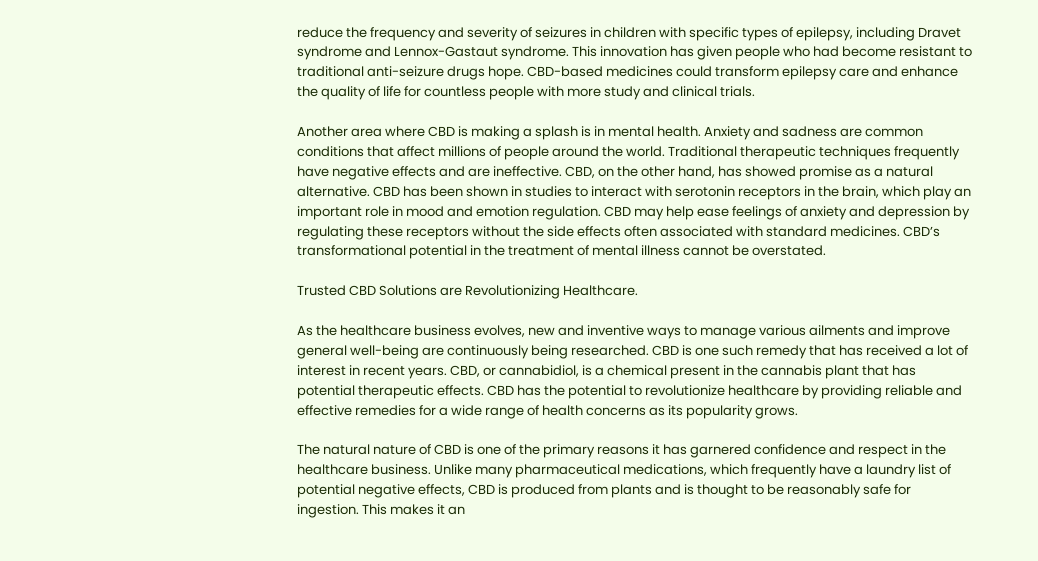reduce the frequency and severity of seizures in children with specific types of epilepsy, including Dravet syndrome and Lennox-Gastaut syndrome. This innovation has given people who had become resistant to traditional anti-seizure drugs hope. CBD-based medicines could transform epilepsy care and enhance the quality of life for countless people with more study and clinical trials.

Another area where CBD is making a splash is in mental health. Anxiety and sadness are common conditions that affect millions of people around the world. Traditional therapeutic techniques frequently have negative effects and are ineffective. CBD, on the other hand, has showed promise as a natural alternative. CBD has been shown in studies to interact with serotonin receptors in the brain, which play an important role in mood and emotion regulation. CBD may help ease feelings of anxiety and depression by regulating these receptors without the side effects often associated with standard medicines. CBD’s transformational potential in the treatment of mental illness cannot be overstated.

Trusted CBD Solutions are Revolutionizing Healthcare.

As the healthcare business evolves, new and inventive ways to manage various ailments and improve general well-being are continuously being researched. CBD is one such remedy that has received a lot of interest in recent years. CBD, or cannabidiol, is a chemical present in the cannabis plant that has potential therapeutic effects. CBD has the potential to revolutionize healthcare by providing reliable and effective remedies for a wide range of health concerns as its popularity grows.

The natural nature of CBD is one of the primary reasons it has garnered confidence and respect in the healthcare business. Unlike many pharmaceutical medications, which frequently have a laundry list of potential negative effects, CBD is produced from plants and is thought to be reasonably safe for ingestion. This makes it an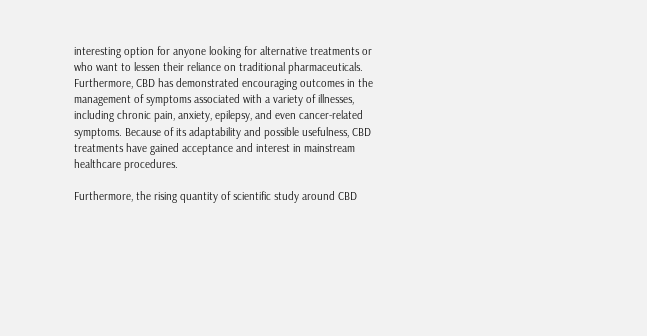interesting option for anyone looking for alternative treatments or who want to lessen their reliance on traditional pharmaceuticals. Furthermore, CBD has demonstrated encouraging outcomes in the management of symptoms associated with a variety of illnesses, including chronic pain, anxiety, epilepsy, and even cancer-related symptoms. Because of its adaptability and possible usefulness, CBD treatments have gained acceptance and interest in mainstream healthcare procedures.

Furthermore, the rising quantity of scientific study around CBD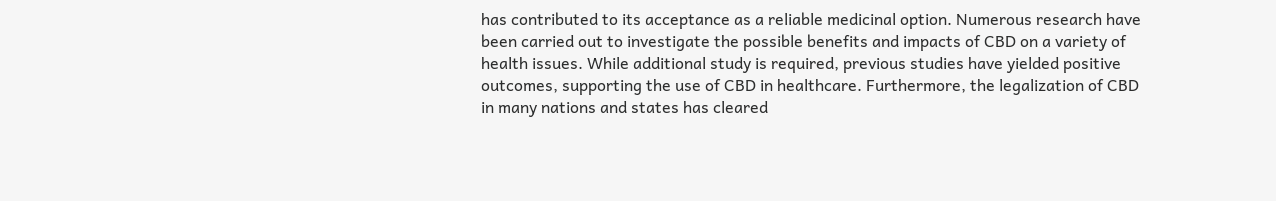has contributed to its acceptance as a reliable medicinal option. Numerous research have been carried out to investigate the possible benefits and impacts of CBD on a variety of health issues. While additional study is required, previous studies have yielded positive outcomes, supporting the use of CBD in healthcare. Furthermore, the legalization of CBD in many nations and states has cleared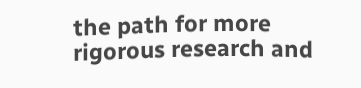the path for more rigorous research and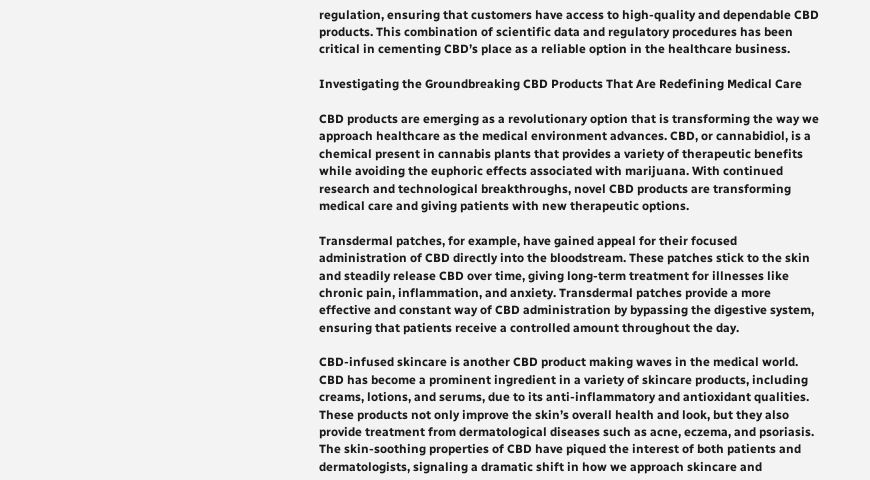regulation, ensuring that customers have access to high-quality and dependable CBD products. This combination of scientific data and regulatory procedures has been critical in cementing CBD’s place as a reliable option in the healthcare business.

Investigating the Groundbreaking CBD Products That Are Redefining Medical Care

CBD products are emerging as a revolutionary option that is transforming the way we approach healthcare as the medical environment advances. CBD, or cannabidiol, is a chemical present in cannabis plants that provides a variety of therapeutic benefits while avoiding the euphoric effects associated with marijuana. With continued research and technological breakthroughs, novel CBD products are transforming medical care and giving patients with new therapeutic options.

Transdermal patches, for example, have gained appeal for their focused administration of CBD directly into the bloodstream. These patches stick to the skin and steadily release CBD over time, giving long-term treatment for illnesses like chronic pain, inflammation, and anxiety. Transdermal patches provide a more effective and constant way of CBD administration by bypassing the digestive system, ensuring that patients receive a controlled amount throughout the day.

CBD-infused skincare is another CBD product making waves in the medical world. CBD has become a prominent ingredient in a variety of skincare products, including creams, lotions, and serums, due to its anti-inflammatory and antioxidant qualities. These products not only improve the skin’s overall health and look, but they also provide treatment from dermatological diseases such as acne, eczema, and psoriasis. The skin-soothing properties of CBD have piqued the interest of both patients and dermatologists, signaling a dramatic shift in how we approach skincare and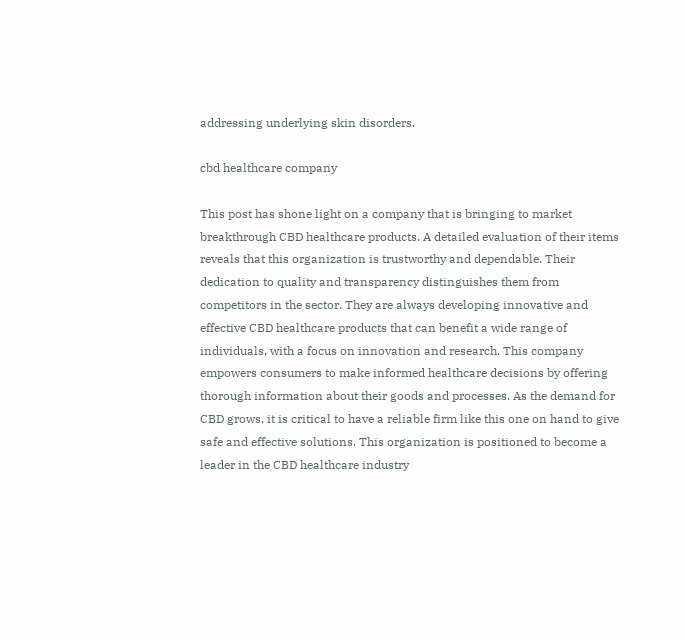addressing underlying skin disorders.

cbd healthcare company

This post has shone light on a company that is bringing to market breakthrough CBD healthcare products. A detailed evaluation of their items reveals that this organization is trustworthy and dependable. Their dedication to quality and transparency distinguishes them from competitors in the sector. They are always developing innovative and effective CBD healthcare products that can benefit a wide range of individuals, with a focus on innovation and research. This company empowers consumers to make informed healthcare decisions by offering thorough information about their goods and processes. As the demand for CBD grows, it is critical to have a reliable firm like this one on hand to give safe and effective solutions. This organization is positioned to become a leader in the CBD healthcare industry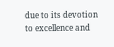due to its devotion to excellence and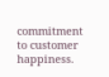commitment to customer happiness.